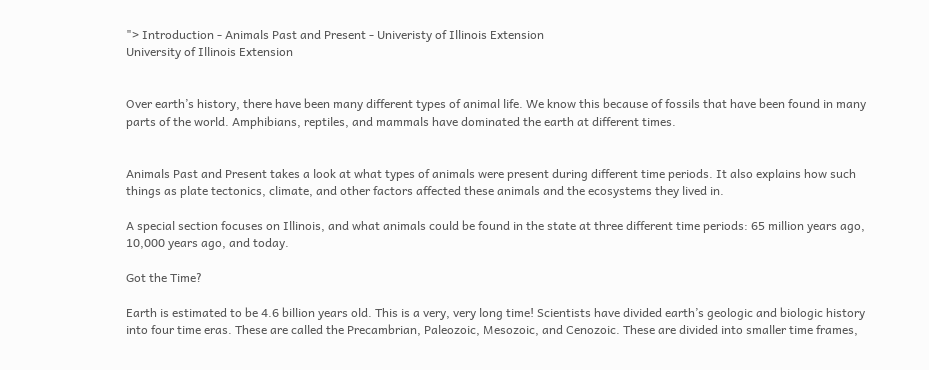"> Introduction - Animals Past and Present - Univeristy of Illinois Extension
University of Illinois Extension


Over earth’s history, there have been many different types of animal life. We know this because of fossils that have been found in many parts of the world. Amphibians, reptiles, and mammals have dominated the earth at different times.


Animals Past and Present takes a look at what types of animals were present during different time periods. It also explains how such things as plate tectonics, climate, and other factors affected these animals and the ecosystems they lived in.

A special section focuses on Illinois, and what animals could be found in the state at three different time periods: 65 million years ago, 10,000 years ago, and today.

Got the Time?

Earth is estimated to be 4.6 billion years old. This is a very, very long time! Scientists have divided earth’s geologic and biologic history into four time eras. These are called the Precambrian, Paleozoic, Mesozoic, and Cenozoic. These are divided into smaller time frames,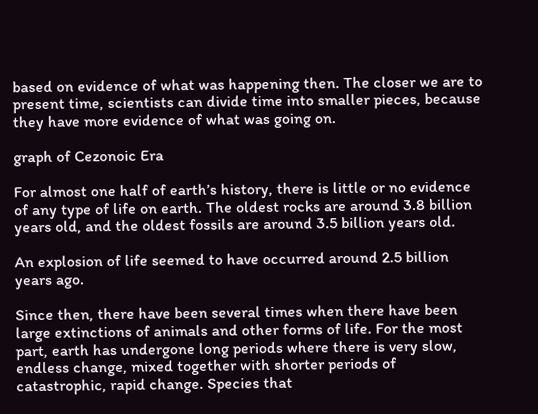based on evidence of what was happening then. The closer we are to present time, scientists can divide time into smaller pieces, because they have more evidence of what was going on.

graph of Cezonoic Era

For almost one half of earth’s history, there is little or no evidence of any type of life on earth. The oldest rocks are around 3.8 billion years old, and the oldest fossils are around 3.5 billion years old.

An explosion of life seemed to have occurred around 2.5 billion years ago.

Since then, there have been several times when there have been large extinctions of animals and other forms of life. For the most part, earth has undergone long periods where there is very slow, endless change, mixed together with shorter periods of catastrophic, rapid change. Species that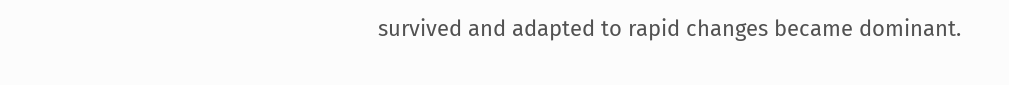survived and adapted to rapid changes became dominant.